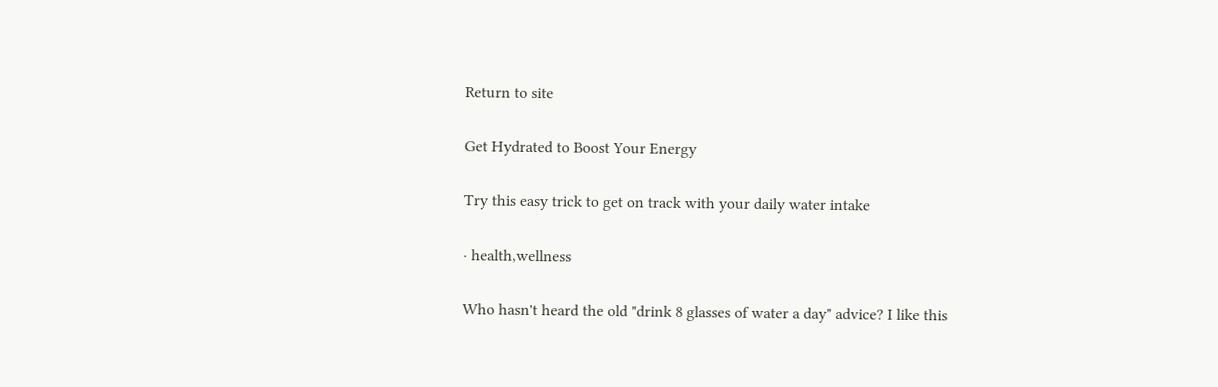Return to site

Get Hydrated to Boost Your Energy

Try this easy trick to get on track with your daily water intake

· health,wellness

Who hasn't heard the old "drink 8 glasses of water a day" advice? I like this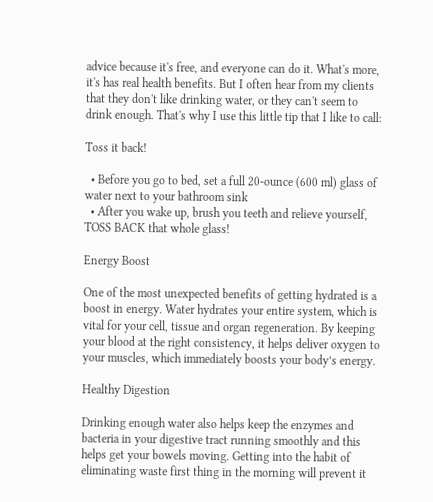advice because it's free, and everyone can do it. What's more, it's has real health benefits. But I often hear from my clients that they don't like drinking water, or they can't seem to drink enough. That's why I use this little tip that I like to call:

Toss it back!

  • Before you go to bed, set a full 20-ounce (600 ml) glass of water next to your bathroom sink
  • After you wake up, brush you teeth and relieve yourself, TOSS BACK that whole glass!

Energy Boost

One of the most unexpected benefits of getting hydrated is a boost in energy. Water hydrates your entire system, which is vital for your cell, tissue and organ regeneration. By keeping your blood at the right consistency, it helps deliver oxygen to your muscles, which immediately boosts your body’s energy.

Healthy Digestion

Drinking enough water also helps keep the enzymes and bacteria in your digestive tract running smoothly and this helps get your bowels moving. Getting into the habit of eliminating waste first thing in the morning will prevent it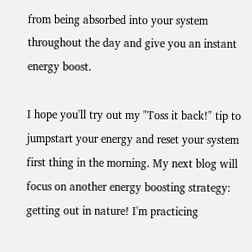from being absorbed into your system throughout the day and give you an instant energy boost.

I hope you'll try out my "Toss it back!" tip to jumpstart your energy and reset your system first thing in the morning. My next blog will focus on another energy boosting strategy: getting out in nature! I'm practicing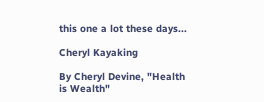this one a lot these days...

Cheryl Kayaking

By Cheryl Devine, "Health is Wealth"